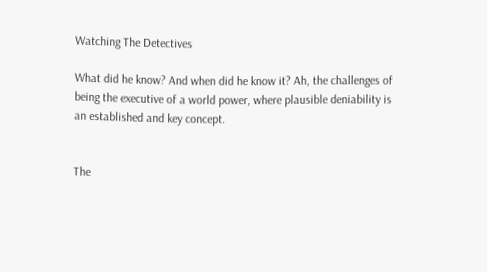Watching The Detectives

What did he know? And when did he know it? Ah, the challenges of being the executive of a world power, where plausible deniability is an established and key concept.


The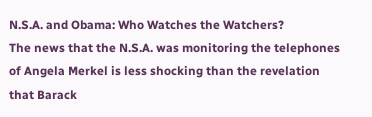N.S.A. and Obama: Who Watches the Watchers?
The news that the N.S.A. was monitoring the telephones of Angela Merkel is less shocking than the revelation that Barack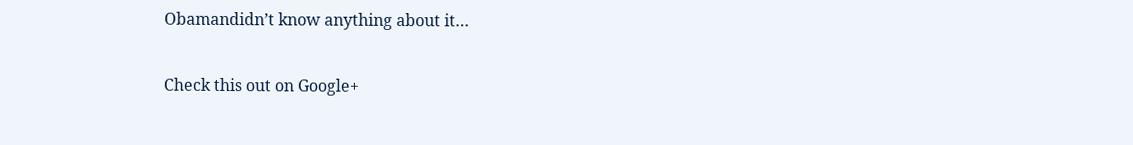Obamandidn’t know anything about it…

Check this out on Google+